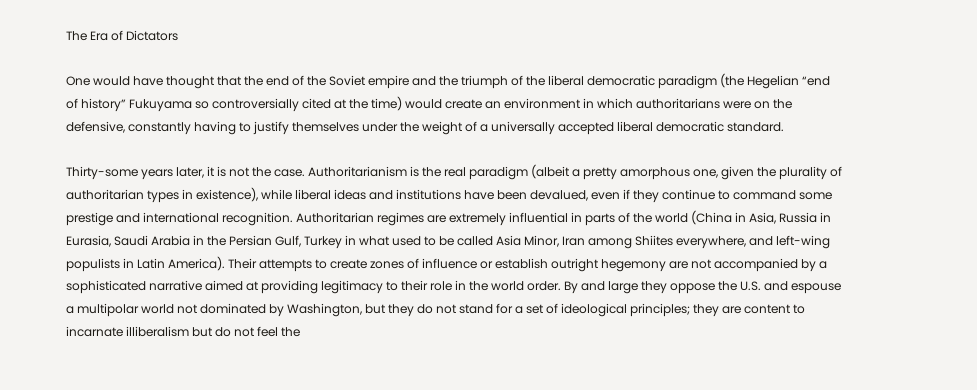The Era of Dictators

One would have thought that the end of the Soviet empire and the triumph of the liberal democratic paradigm (the Hegelian “end of history” Fukuyama so controversially cited at the time) would create an environment in which authoritarians were on the defensive, constantly having to justify themselves under the weight of a universally accepted liberal democratic standard.

Thirty-some years later, it is not the case. Authoritarianism is the real paradigm (albeit a pretty amorphous one, given the plurality of authoritarian types in existence), while liberal ideas and institutions have been devalued, even if they continue to command some prestige and international recognition. Authoritarian regimes are extremely influential in parts of the world (China in Asia, Russia in Eurasia, Saudi Arabia in the Persian Gulf, Turkey in what used to be called Asia Minor, Iran among Shiites everywhere, and left-wing populists in Latin America). Their attempts to create zones of influence or establish outright hegemony are not accompanied by a sophisticated narrative aimed at providing legitimacy to their role in the world order. By and large they oppose the U.S. and espouse a multipolar world not dominated by Washington, but they do not stand for a set of ideological principles; they are content to incarnate illiberalism but do not feel the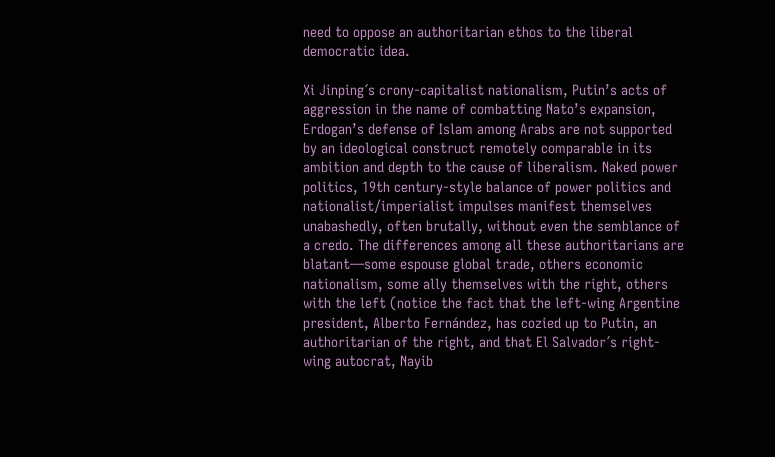need to oppose an authoritarian ethos to the liberal democratic idea.

Xi Jinping´s crony-capitalist nationalism, Putin’s acts of aggression in the name of combatting Nato’s expansion, Erdogan’s defense of Islam among Arabs are not supported by an ideological construct remotely comparable in its ambition and depth to the cause of liberalism. Naked power politics, 19th century-style balance of power politics and nationalist/imperialist impulses manifest themselves unabashedly, often brutally, without even the semblance of a credo. The differences among all these authoritarians are blatant—some espouse global trade, others economic nationalism, some ally themselves with the right, others with the left (notice the fact that the left-wing Argentine president, Alberto Fernández, has cozied up to Putin, an authoritarian of the right, and that El Salvador´s right-wing autocrat, Nayib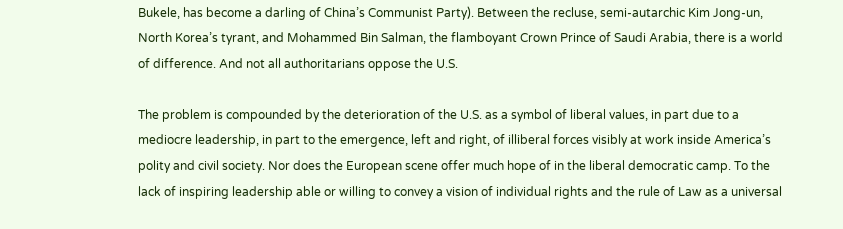Bukele, has become a darling of China’s Communist Party). Between the recluse, semi-autarchic Kim Jong-un, North Korea’s tyrant, and Mohammed Bin Salman, the flamboyant Crown Prince of Saudi Arabia, there is a world of difference. And not all authoritarians oppose the U.S.

The problem is compounded by the deterioration of the U.S. as a symbol of liberal values, in part due to a mediocre leadership, in part to the emergence, left and right, of illiberal forces visibly at work inside America’s polity and civil society. Nor does the European scene offer much hope of in the liberal democratic camp. To the lack of inspiring leadership able or willing to convey a vision of individual rights and the rule of Law as a universal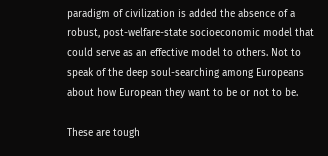paradigm of civilization is added the absence of a robust, post-welfare-state socioeconomic model that could serve as an effective model to others. Not to speak of the deep soul-searching among Europeans about how European they want to be or not to be.

These are tough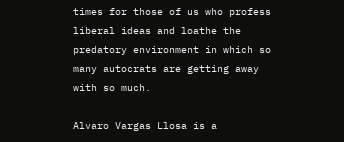times for those of us who profess liberal ideas and loathe the predatory environment in which so many autocrats are getting away with so much.

Alvaro Vargas Llosa is a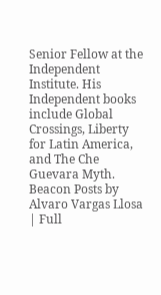Senior Fellow at the Independent Institute. His Independent books include Global Crossings, Liberty for Latin America, and The Che Guevara Myth.
Beacon Posts by Alvaro Vargas Llosa | Full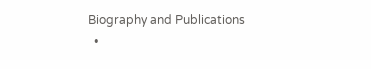Biography and Publications
  •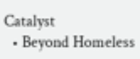Catalyst
  • Beyond Homeless